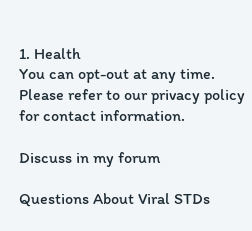1. Health
You can opt-out at any time. Please refer to our privacy policy for contact information.

Discuss in my forum

Questions About Viral STDs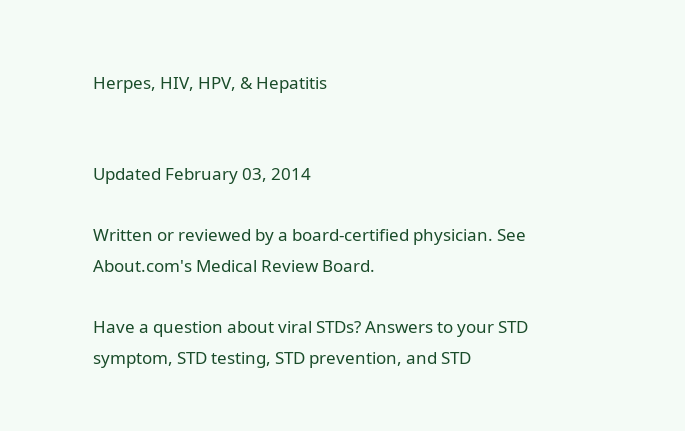Herpes, HIV, HPV, & Hepatitis


Updated February 03, 2014

Written or reviewed by a board-certified physician. See About.com's Medical Review Board.

Have a question about viral STDs? Answers to your STD symptom, STD testing, STD prevention, and STD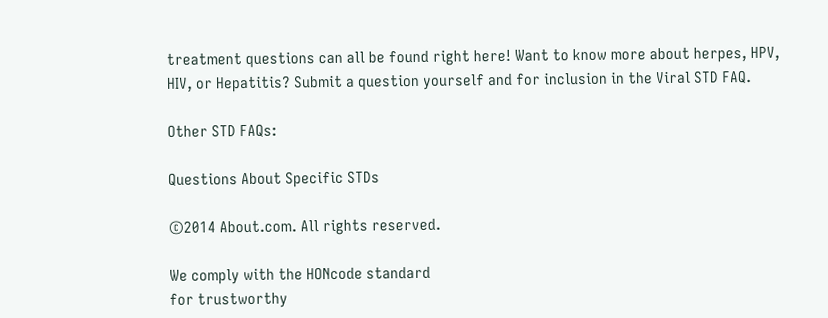treatment questions can all be found right here! Want to know more about herpes, HPV, HIV, or Hepatitis? Submit a question yourself and for inclusion in the Viral STD FAQ.

Other STD FAQs:

Questions About Specific STDs

©2014 About.com. All rights reserved.

We comply with the HONcode standard
for trustworthy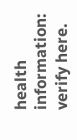health
information: verify here.